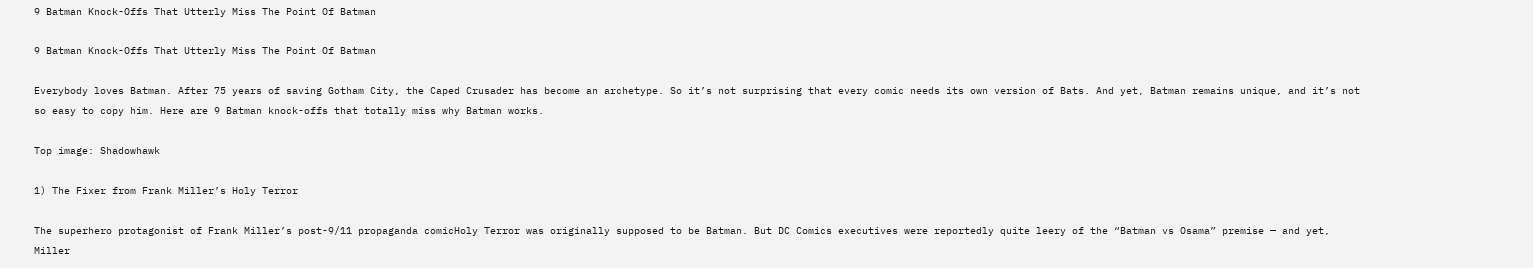9 Batman Knock-Offs That Utterly Miss The Point Of Batman

9 Batman Knock-Offs That Utterly Miss The Point Of Batman

Everybody loves Batman. After 75 years of saving Gotham City, the Caped Crusader has become an archetype. So it’s not surprising that every comic needs its own version of Bats. And yet, Batman remains unique, and it’s not so easy to copy him. Here are 9 Batman knock-offs that totally miss why Batman works.

Top image: Shadowhawk

1) The Fixer from Frank Miller’s Holy Terror

The superhero protagonist of Frank Miller’s post-9/11 propaganda comicHoly Terror was originally supposed to be Batman. But DC Comics executives were reportedly quite leery of the “Batman vs Osama” premise — and yet, Miller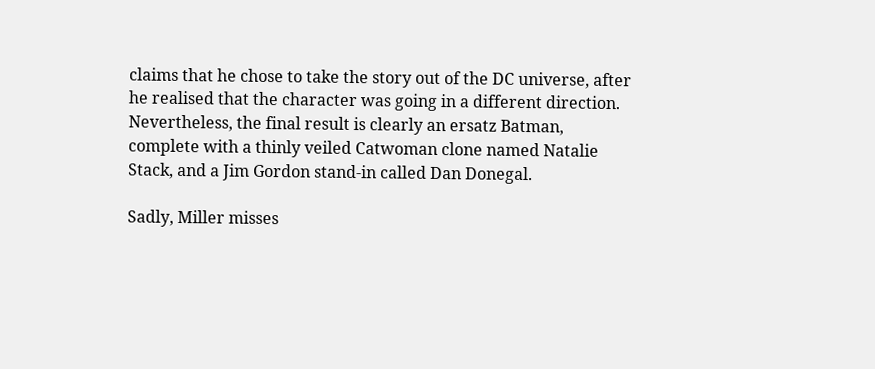claims that he chose to take the story out of the DC universe, after he realised that the character was going in a different direction. Nevertheless, the final result is clearly an ersatz Batman, complete with a thinly veiled Catwoman clone named Natalie Stack, and a Jim Gordon stand-in called Dan Donegal.

Sadly, Miller misses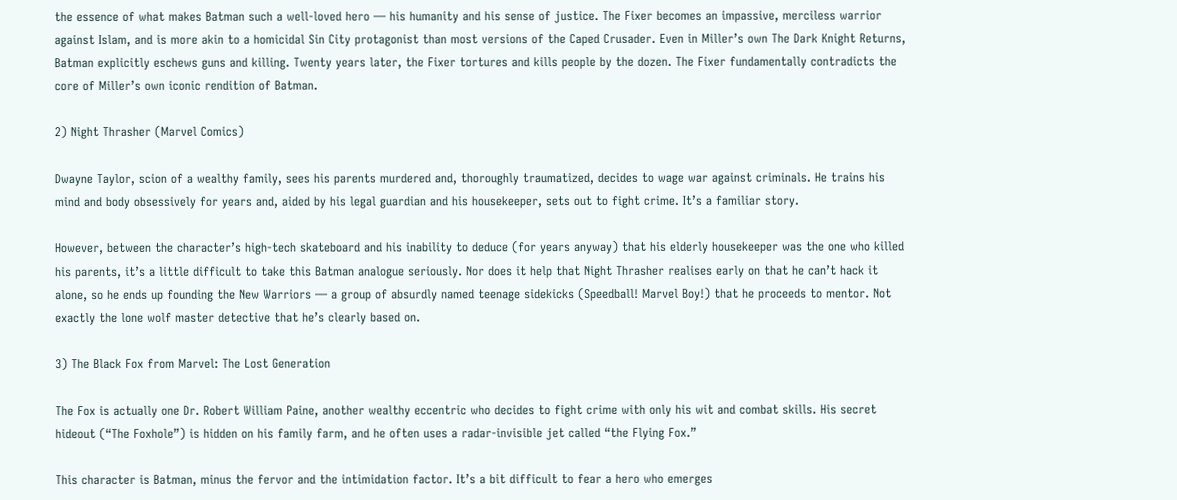the essence of what makes Batman such a well-loved hero — his humanity and his sense of justice. The Fixer becomes an impassive, merciless warrior against Islam, and is more akin to a homicidal Sin City protagonist than most versions of the Caped Crusader. Even in Miller’s own The Dark Knight Returns, Batman explicitly eschews guns and killing. Twenty years later, the Fixer tortures and kills people by the dozen. The Fixer fundamentally contradicts the core of Miller’s own iconic rendition of Batman.

2) Night Thrasher (Marvel Comics)

Dwayne Taylor, scion of a wealthy family, sees his parents murdered and, thoroughly traumatized, decides to wage war against criminals. He trains his mind and body obsessively for years and, aided by his legal guardian and his housekeeper, sets out to fight crime. It’s a familiar story.

However, between the character’s high-tech skateboard and his inability to deduce (for years anyway) that his elderly housekeeper was the one who killed his parents, it’s a little difficult to take this Batman analogue seriously. Nor does it help that Night Thrasher realises early on that he can’t hack it alone, so he ends up founding the New Warriors — a group of absurdly named teenage sidekicks (Speedball! Marvel Boy!) that he proceeds to mentor. Not exactly the lone wolf master detective that he’s clearly based on.

3) The Black Fox from Marvel: The Lost Generation

The Fox is actually one Dr. Robert William Paine, another wealthy eccentric who decides to fight crime with only his wit and combat skills. His secret hideout (“The Foxhole”) is hidden on his family farm, and he often uses a radar-invisible jet called “the Flying Fox.”

This character is Batman, minus the fervor and the intimidation factor. It’s a bit difficult to fear a hero who emerges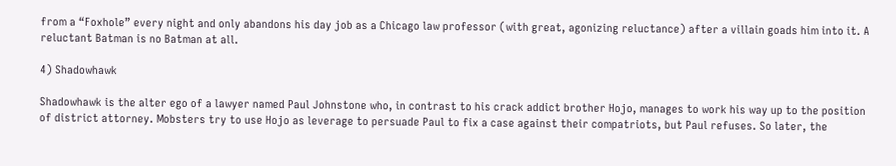from a “Foxhole” every night and only abandons his day job as a Chicago law professor (with great, agonizing reluctance) after a villain goads him into it. A reluctant Batman is no Batman at all.

4) Shadowhawk

Shadowhawk is the alter ego of a lawyer named Paul Johnstone who, in contrast to his crack addict brother Hojo, manages to work his way up to the position of district attorney. Mobsters try to use Hojo as leverage to persuade Paul to fix a case against their compatriots, but Paul refuses. So later, the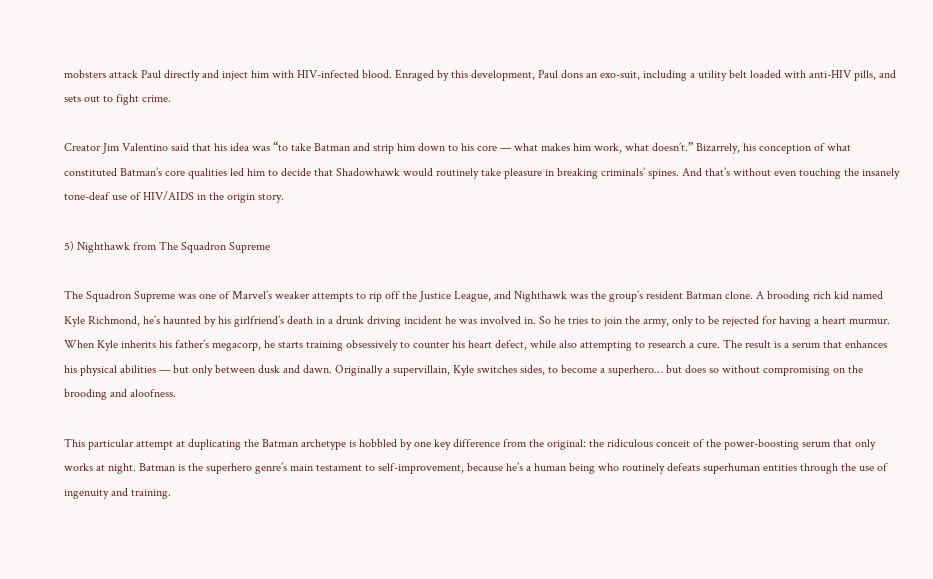mobsters attack Paul directly and inject him with HIV-infected blood. Enraged by this development, Paul dons an exo-suit, including a utility belt loaded with anti-HIV pills, and sets out to fight crime.

Creator Jim Valentino said that his idea was “to take Batman and strip him down to his core — what makes him work, what doesn’t.” Bizarrely, his conception of what constituted Batman’s core qualities led him to decide that Shadowhawk would routinely take pleasure in breaking criminals’ spines. And that’s without even touching the insanely tone-deaf use of HIV/AIDS in the origin story.

5) Nighthawk from The Squadron Supreme

The Squadron Supreme was one of Marvel’s weaker attempts to rip off the Justice League, and Nighthawk was the group’s resident Batman clone. A brooding rich kid named Kyle Richmond, he’s haunted by his girlfriend’s death in a drunk driving incident he was involved in. So he tries to join the army, only to be rejected for having a heart murmur. When Kyle inherits his father’s megacorp, he starts training obsessively to counter his heart defect, while also attempting to research a cure. The result is a serum that enhances his physical abilities — but only between dusk and dawn. Originally a supervillain, Kyle switches sides, to become a superhero… but does so without compromising on the brooding and aloofness.

This particular attempt at duplicating the Batman archetype is hobbled by one key difference from the original: the ridiculous conceit of the power-boosting serum that only works at night. Batman is the superhero genre’s main testament to self-improvement, because he’s a human being who routinely defeats superhuman entities through the use of ingenuity and training.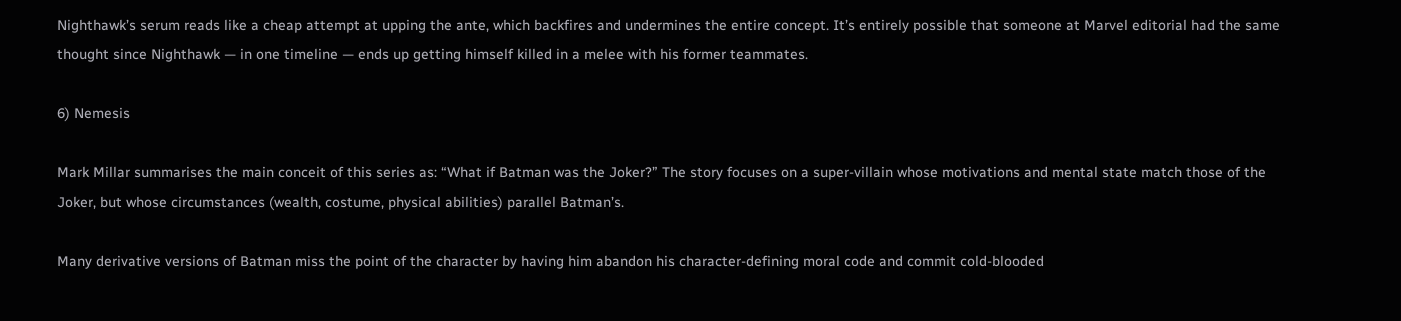Nighthawk’s serum reads like a cheap attempt at upping the ante, which backfires and undermines the entire concept. It’s entirely possible that someone at Marvel editorial had the same thought since Nighthawk — in one timeline — ends up getting himself killed in a melee with his former teammates.

6) Nemesis

Mark Millar summarises the main conceit of this series as: “What if Batman was the Joker?” The story focuses on a super-villain whose motivations and mental state match those of the Joker, but whose circumstances (wealth, costume, physical abilities) parallel Batman’s.

Many derivative versions of Batman miss the point of the character by having him abandon his character-defining moral code and commit cold-blooded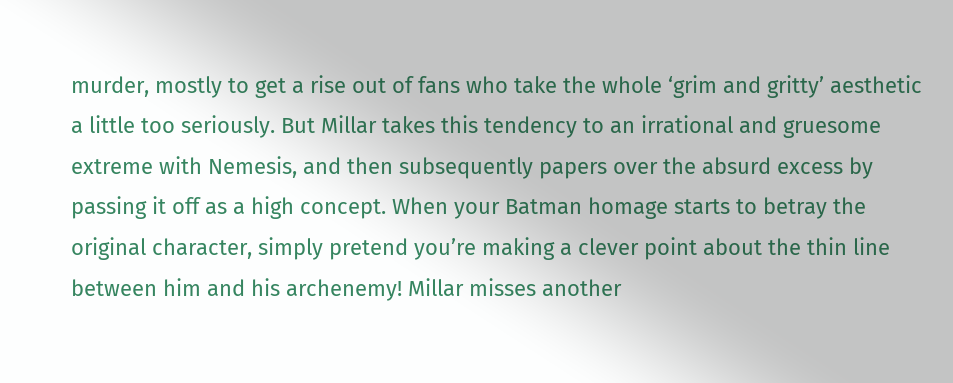murder, mostly to get a rise out of fans who take the whole ‘grim and gritty’ aesthetic a little too seriously. But Millar takes this tendency to an irrational and gruesome extreme with Nemesis, and then subsequently papers over the absurd excess by passing it off as a high concept. When your Batman homage starts to betray the original character, simply pretend you’re making a clever point about the thin line between him and his archenemy! Millar misses another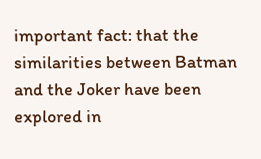important fact: that the similarities between Batman and the Joker have been explored in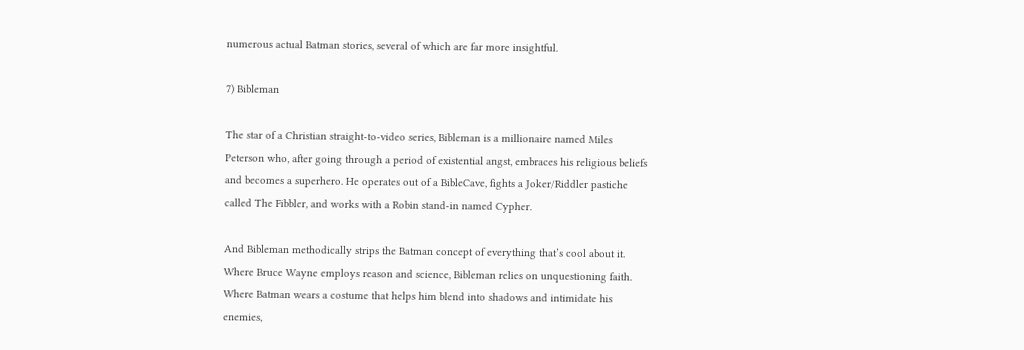numerous actual Batman stories, several of which are far more insightful.

7) Bibleman

The star of a Christian straight-to-video series, Bibleman is a millionaire named Miles Peterson who, after going through a period of existential angst, embraces his religious beliefs and becomes a superhero. He operates out of a BibleCave, fights a Joker/Riddler pastiche called The Fibbler, and works with a Robin stand-in named Cypher.

And Bibleman methodically strips the Batman concept of everything that’s cool about it. Where Bruce Wayne employs reason and science, Bibleman relies on unquestioning faith. Where Batman wears a costume that helps him blend into shadows and intimidate his enemies,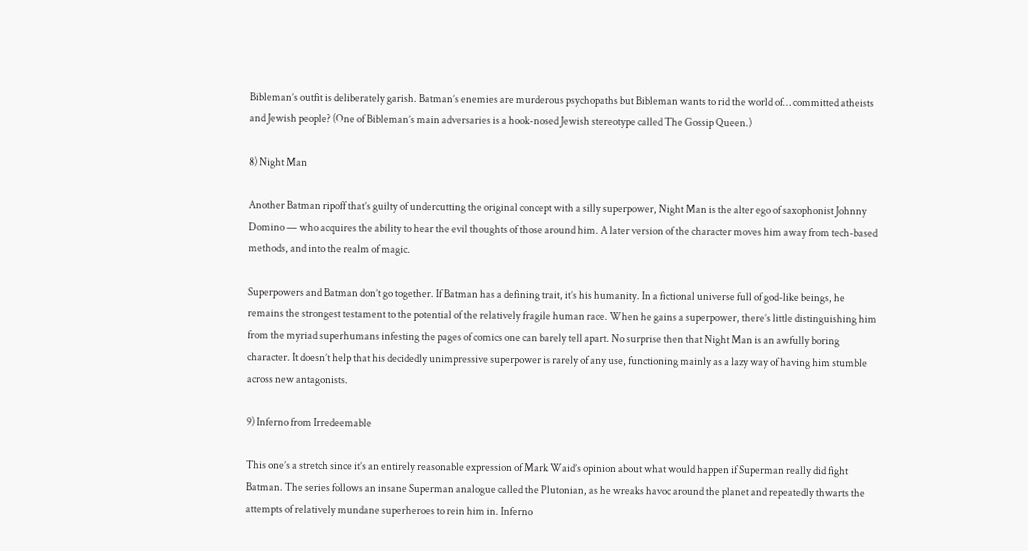Bibleman’s outfit is deliberately garish. Batman’s enemies are murderous psychopaths but Bibleman wants to rid the world of… committed atheists and Jewish people? (One of Bibleman’s main adversaries is a hook-nosed Jewish stereotype called The Gossip Queen.)

8) Night Man

Another Batman ripoff that’s guilty of undercutting the original concept with a silly superpower, Night Man is the alter ego of saxophonist Johnny Domino — who acquires the ability to hear the evil thoughts of those around him. A later version of the character moves him away from tech-based methods, and into the realm of magic.

Superpowers and Batman don’t go together. If Batman has a defining trait, it’s his humanity. In a fictional universe full of god-like beings, he remains the strongest testament to the potential of the relatively fragile human race. When he gains a superpower, there’s little distinguishing him from the myriad superhumans infesting the pages of comics one can barely tell apart. No surprise then that Night Man is an awfully boring character. It doesn’t help that his decidedly unimpressive superpower is rarely of any use, functioning mainly as a lazy way of having him stumble across new antagonists.

9) Inferno from Irredeemable

This one’s a stretch since it’s an entirely reasonable expression of Mark Waid’s opinion about what would happen if Superman really did fight Batman. The series follows an insane Superman analogue called the Plutonian, as he wreaks havoc around the planet and repeatedly thwarts the attempts of relatively mundane superheroes to rein him in. Inferno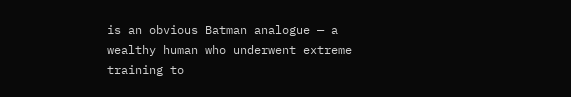is an obvious Batman analogue — a wealthy human who underwent extreme training to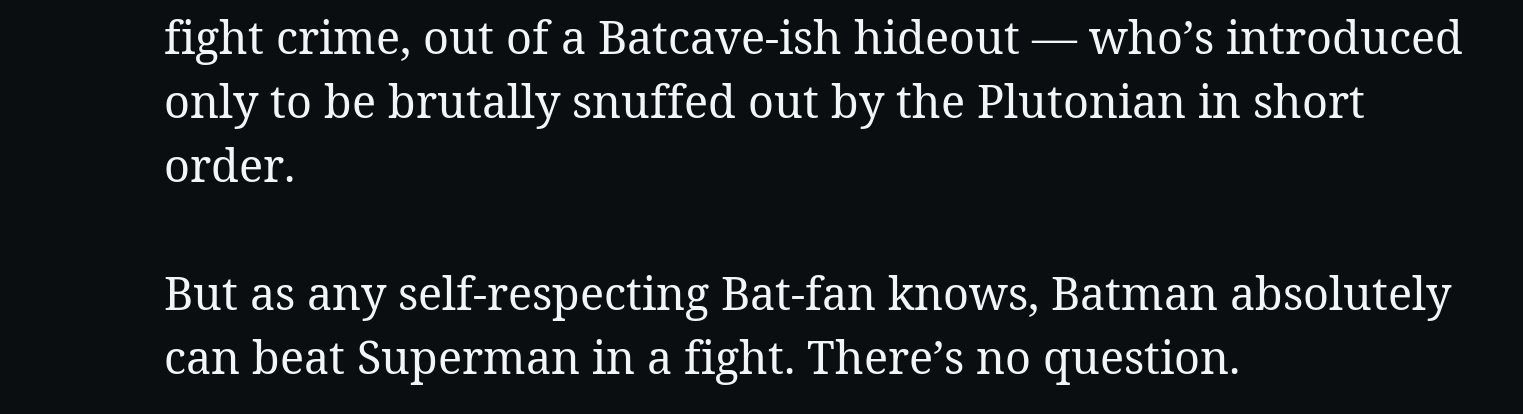fight crime, out of a Batcave-ish hideout — who’s introduced only to be brutally snuffed out by the Plutonian in short order.

But as any self-respecting Bat-fan knows, Batman absolutely can beat Superman in a fight. There’s no question.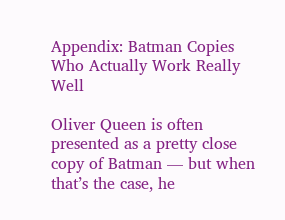Appendix: Batman Copies Who Actually Work Really Well

Oliver Queen is often presented as a pretty close copy of Batman — but when that’s the case, he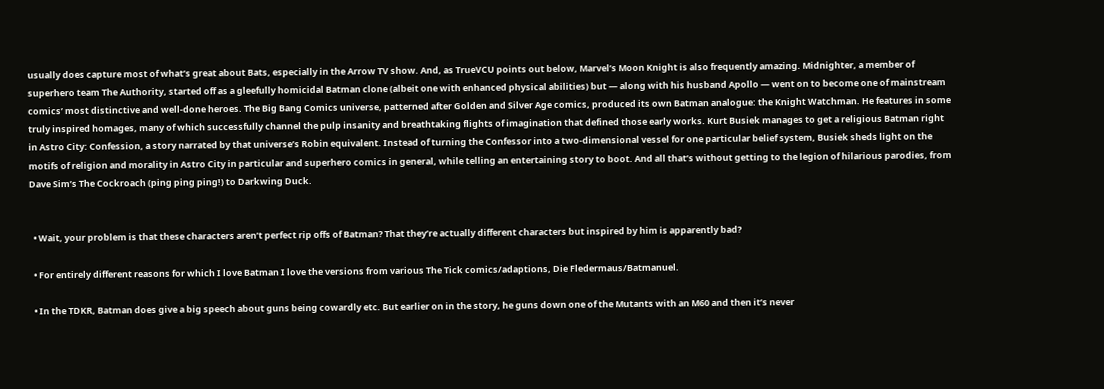usually does capture most of what’s great about Bats, especially in the Arrow TV show. And, as TrueVCU points out below, Marvel’s Moon Knight is also frequently amazing. Midnighter, a member of superhero team The Authority, started off as a gleefully homicidal Batman clone (albeit one with enhanced physical abilities) but — along with his husband Apollo — went on to become one of mainstream comics’ most distinctive and well-done heroes. The Big Bang Comics universe, patterned after Golden and Silver Age comics, produced its own Batman analogue: the Knight Watchman. He features in some truly inspired homages, many of which successfully channel the pulp insanity and breathtaking flights of imagination that defined those early works. Kurt Busiek manages to get a religious Batman right in Astro City: Confession, a story narrated by that universe’s Robin equivalent. Instead of turning the Confessor into a two-dimensional vessel for one particular belief system, Busiek sheds light on the motifs of religion and morality in Astro City in particular and superhero comics in general, while telling an entertaining story to boot. And all that’s without getting to the legion of hilarious parodies, from Dave Sim’s The Cockroach (ping ping ping!) to Darkwing Duck.


  • Wait, your problem is that these characters aren’t perfect rip offs of Batman? That they’re actually different characters but inspired by him is apparently bad?

  • For entirely different reasons for which I love Batman I love the versions from various The Tick comics/adaptions, Die Fledermaus/Batmanuel.

  • In the TDKR, Batman does give a big speech about guns being cowardly etc. But earlier on in the story, he guns down one of the Mutants with an M60 and then it’s never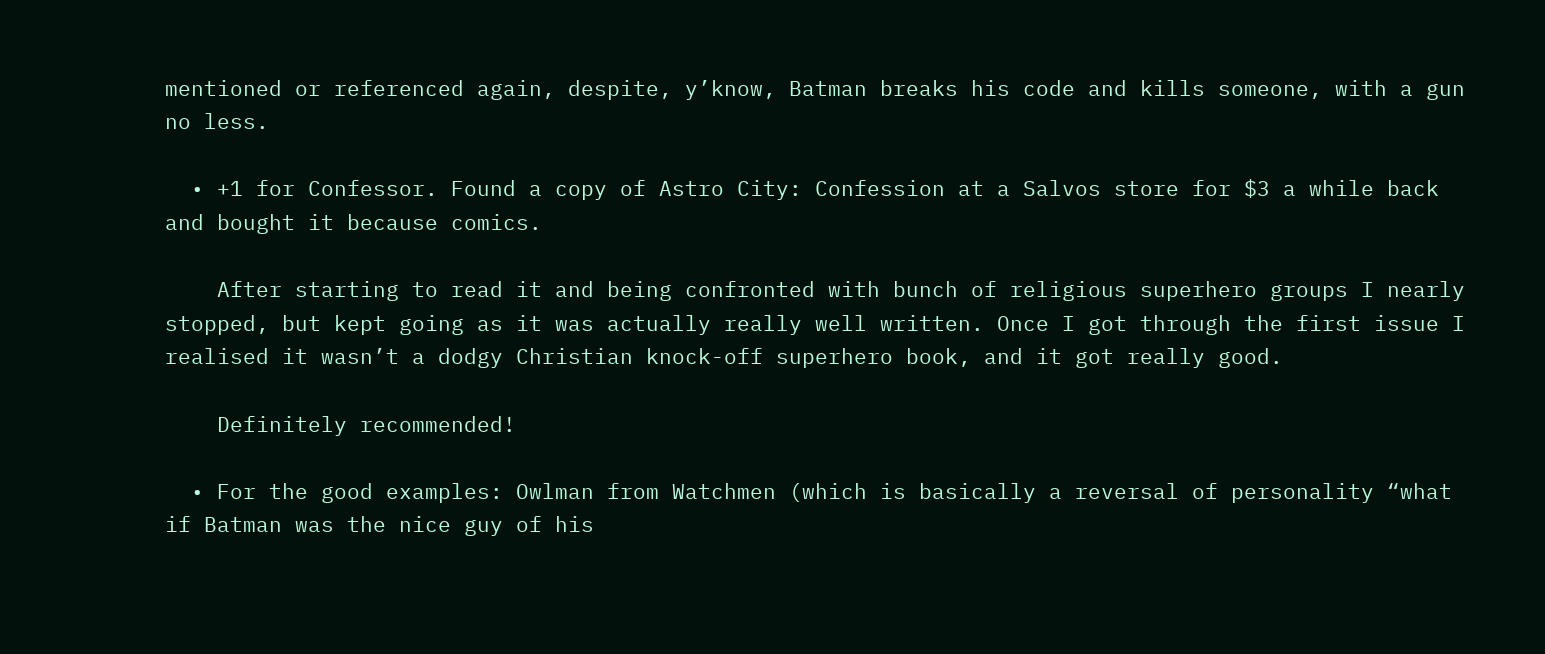mentioned or referenced again, despite, y’know, Batman breaks his code and kills someone, with a gun no less.

  • +1 for Confessor. Found a copy of Astro City: Confession at a Salvos store for $3 a while back and bought it because comics.

    After starting to read it and being confronted with bunch of religious superhero groups I nearly stopped, but kept going as it was actually really well written. Once I got through the first issue I realised it wasn’t a dodgy Christian knock-off superhero book, and it got really good.

    Definitely recommended!

  • For the good examples: Owlman from Watchmen (which is basically a reversal of personality “what if Batman was the nice guy of his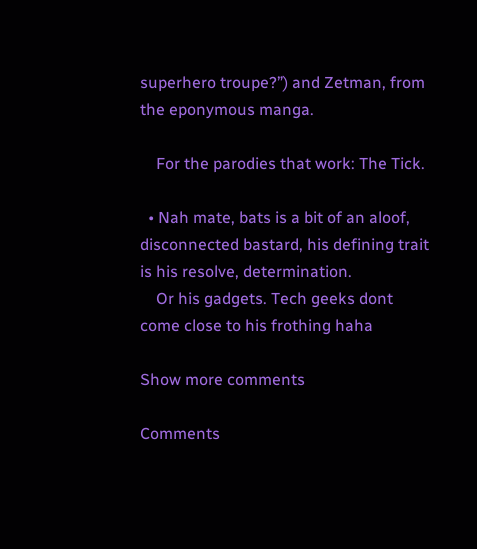superhero troupe?”) and Zetman, from the eponymous manga.

    For the parodies that work: The Tick.

  • Nah mate, bats is a bit of an aloof, disconnected bastard, his defining trait is his resolve, determination.
    Or his gadgets. Tech geeks dont come close to his frothing haha

Show more comments

Comments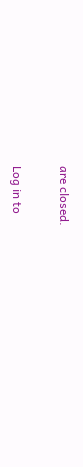are closed.

Log in to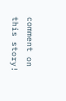comment on this story!